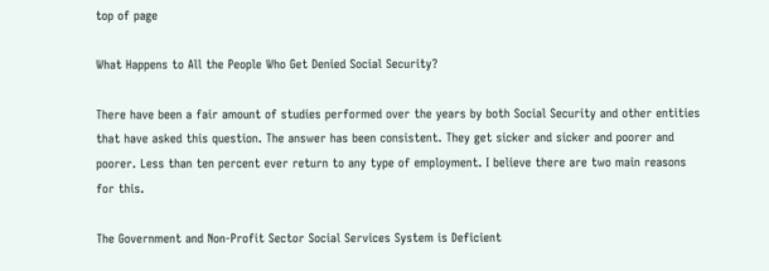top of page

What Happens to All the People Who Get Denied Social Security?

There have been a fair amount of studies performed over the years by both Social Security and other entities that have asked this question. The answer has been consistent. They get sicker and sicker and poorer and poorer. Less than ten percent ever return to any type of employment. I believe there are two main reasons for this.

The Government and Non-Profit Sector Social Services System is Deficient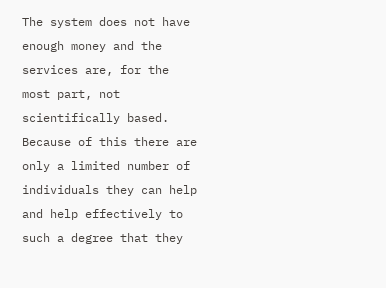The system does not have enough money and the services are, for the most part, not scientifically based. Because of this there are only a limited number of individuals they can help and help effectively to such a degree that they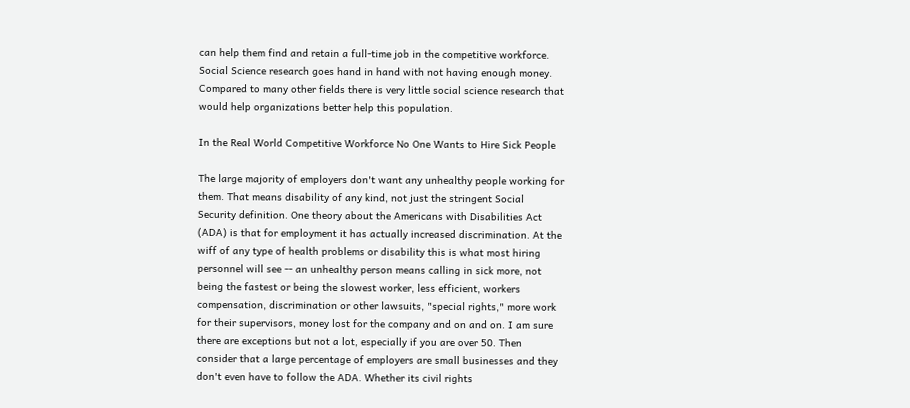can help them find and retain a full-time job in the competitive workforce. Social Science research goes hand in hand with not having enough money. Compared to many other fields there is very little social science research that would help organizations better help this population.

In the Real World Competitive Workforce No One Wants to Hire Sick People

The large majority of employers don't want any unhealthy people working for them. That means disability of any kind, not just the stringent Social Security definition. One theory about the Americans with Disabilities Act (ADA) is that for employment it has actually increased discrimination. At the wiff of any type of health problems or disability this is what most hiring personnel will see -- an unhealthy person means calling in sick more, not being the fastest or being the slowest worker, less efficient, workers compensation, discrimination or other lawsuits, "special rights," more work for their supervisors, money lost for the company and on and on. I am sure there are exceptions but not a lot, especially if you are over 50. Then consider that a large percentage of employers are small businesses and they don't even have to follow the ADA. Whether its civil rights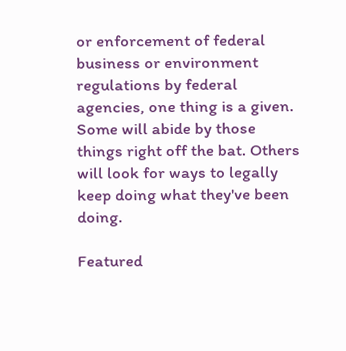or enforcement of federal business or environment regulations by federal agencies, one thing is a given. Some will abide by those things right off the bat. Others will look for ways to legally keep doing what they've been doing.

Featured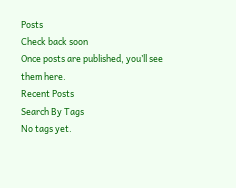Posts
Check back soon
Once posts are published, you’ll see them here.
Recent Posts
Search By Tags
No tags yet.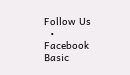Follow Us
  • Facebook Basic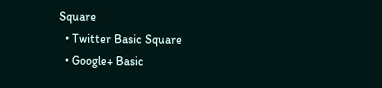Square
  • Twitter Basic Square
  • Google+ Basic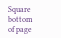Square
bottom of page